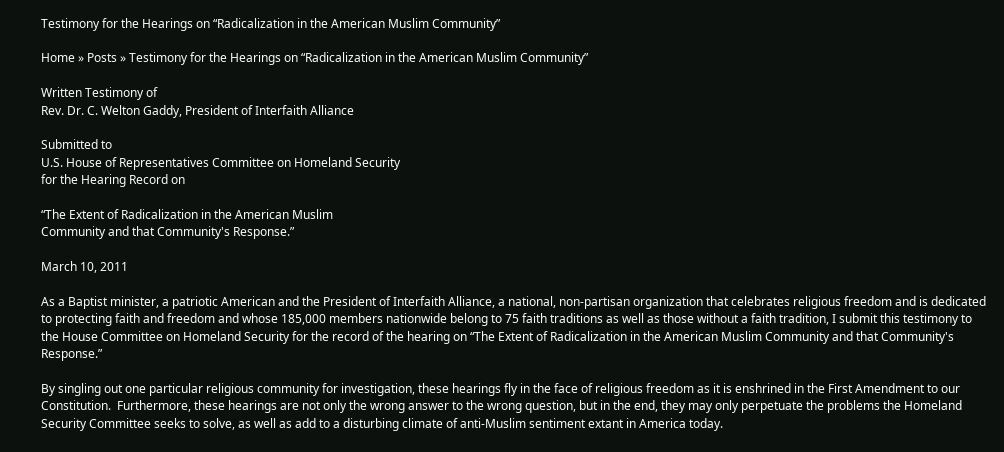Testimony for the Hearings on “Radicalization in the American Muslim Community”

Home » Posts » Testimony for the Hearings on “Radicalization in the American Muslim Community”

Written Testimony of
Rev. Dr. C. Welton Gaddy, President of Interfaith Alliance

Submitted to
U.S. House of Representatives Committee on Homeland Security
for the Hearing Record on

“The Extent of Radicalization in the American Muslim
Community and that Community's Response.”

March 10, 2011

As a Baptist minister, a patriotic American and the President of Interfaith Alliance, a national, non-partisan organization that celebrates religious freedom and is dedicated to protecting faith and freedom and whose 185,000 members nationwide belong to 75 faith traditions as well as those without a faith tradition, I submit this testimony to the House Committee on Homeland Security for the record of the hearing on “The Extent of Radicalization in the American Muslim Community and that Community's Response.”

By singling out one particular religious community for investigation, these hearings fly in the face of religious freedom as it is enshrined in the First Amendment to our Constitution.  Furthermore, these hearings are not only the wrong answer to the wrong question, but in the end, they may only perpetuate the problems the Homeland Security Committee seeks to solve, as well as add to a disturbing climate of anti-Muslim sentiment extant in America today.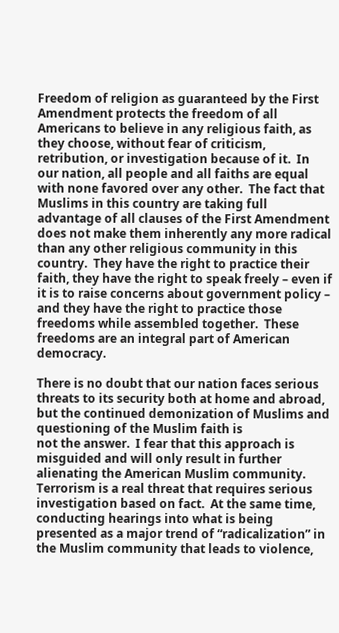Freedom of religion as guaranteed by the First Amendment protects the freedom of all Americans to believe in any religious faith, as they choose, without fear of criticism, retribution, or investigation because of it.  In our nation, all people and all faiths are equal with none favored over any other.  The fact that Muslims in this country are taking full advantage of all clauses of the First Amendment does not make them inherently any more radical than any other religious community in this country.  They have the right to practice their faith, they have the right to speak freely – even if it is to raise concerns about government policy – and they have the right to practice those freedoms while assembled together.  These freedoms are an integral part of American democracy.

There is no doubt that our nation faces serious threats to its security both at home and abroad, but the continued demonization of Muslims and questioning of the Muslim faith is
not the answer.  I fear that this approach is misguided and will only result in further alienating the American Muslim community.  Terrorism is a real threat that requires serious investigation based on fact.  At the same time, conducting hearings into what is being presented as a major trend of “radicalization” in the Muslim community that leads to violence,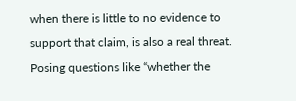when there is little to no evidence to support that claim, is also a real threat.  Posing questions like “whether the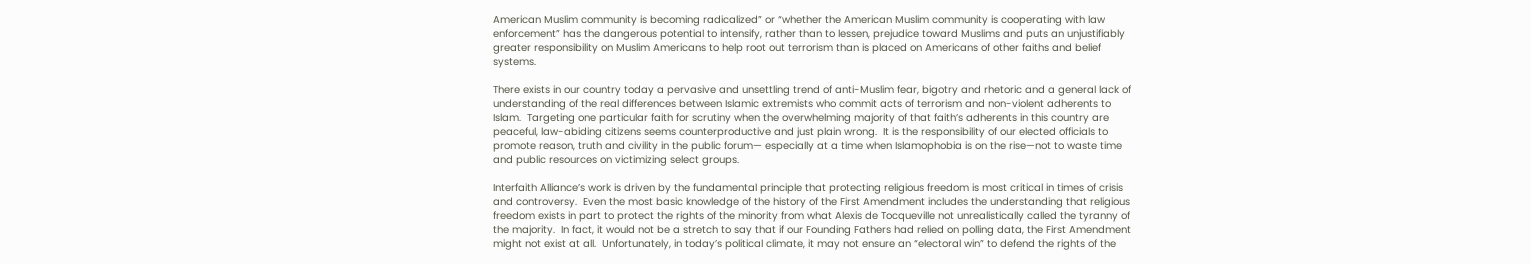American Muslim community is becoming radicalized” or “whether the American Muslim community is cooperating with law enforcement” has the dangerous potential to intensify, rather than to lessen, prejudice toward Muslims and puts an unjustifiably greater responsibility on Muslim Americans to help root out terrorism than is placed on Americans of other faiths and belief systems.

There exists in our country today a pervasive and unsettling trend of anti-Muslim fear, bigotry and rhetoric and a general lack of understanding of the real differences between Islamic extremists who commit acts of terrorism and non-violent adherents to Islam.  Targeting one particular faith for scrutiny when the overwhelming majority of that faith’s adherents in this country are peaceful, law-abiding citizens seems counterproductive and just plain wrong.  It is the responsibility of our elected officials to promote reason, truth and civility in the public forum— especially at a time when Islamophobia is on the rise—not to waste time and public resources on victimizing select groups.

Interfaith Alliance’s work is driven by the fundamental principle that protecting religious freedom is most critical in times of crisis and controversy.  Even the most basic knowledge of the history of the First Amendment includes the understanding that religious freedom exists in part to protect the rights of the minority from what Alexis de Tocqueville not unrealistically called the tyranny of the majority.  In fact, it would not be a stretch to say that if our Founding Fathers had relied on polling data, the First Amendment might not exist at all.  Unfortunately, in today’s political climate, it may not ensure an “electoral win” to defend the rights of the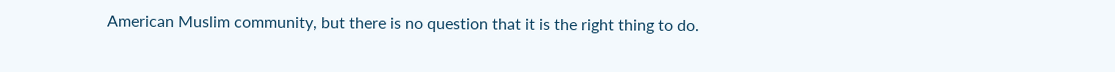American Muslim community, but there is no question that it is the right thing to do.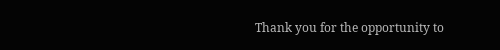Thank you for the opportunity to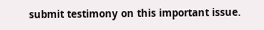submit testimony on this important issue.